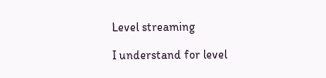Level streaming

I understand for level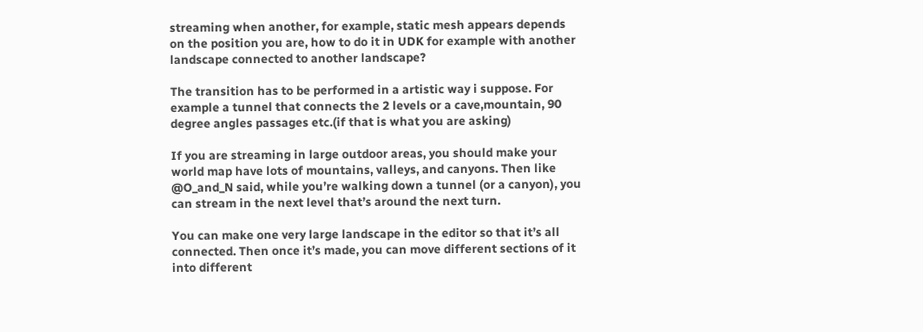streaming when another, for example, static mesh appears depends on the position you are, how to do it in UDK for example with another landscape connected to another landscape?

The transition has to be performed in a artistic way i suppose. For example a tunnel that connects the 2 levels or a cave,mountain, 90 degree angles passages etc.(if that is what you are asking)

If you are streaming in large outdoor areas, you should make your world map have lots of mountains, valleys, and canyons. Then like @O_and_N said, while you’re walking down a tunnel (or a canyon), you can stream in the next level that’s around the next turn.

You can make one very large landscape in the editor so that it’s all connected. Then once it’s made, you can move different sections of it into different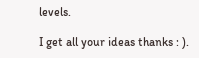levels.

I get all your ideas thanks : ).